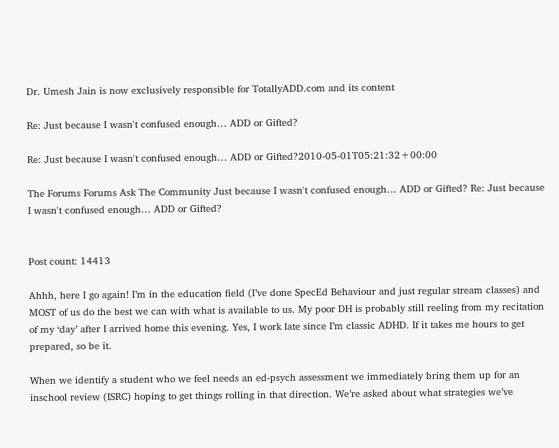Dr. Umesh Jain is now exclusively responsible for TotallyADD.com and its content

Re: Just because I wasn't confused enough… ADD or Gifted?

Re: Just because I wasn't confused enough… ADD or Gifted?2010-05-01T05:21:32+00:00

The Forums Forums Ask The Community Just because I wasn't confused enough… ADD or Gifted? Re: Just because I wasn't confused enough… ADD or Gifted?


Post count: 14413

Ahhh, here I go again! I’m in the education field (I’ve done SpecEd Behaviour and just regular stream classes) and MOST of us do the best we can with what is available to us. My poor DH is probably still reeling from my recitation of my ‘day’ after I arrived home this evening. Yes, I work late since I’m classic ADHD. If it takes me hours to get prepared, so be it.

When we identify a student who we feel needs an ed-psych assessment we immediately bring them up for an inschool review (ISRC) hoping to get things rolling in that direction. We’re asked about what strategies we’ve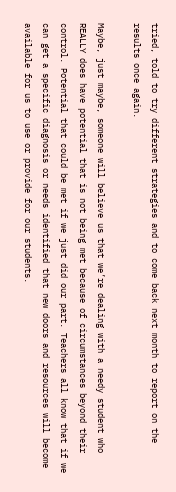tried, told to try different strategies and to come back next month to report on the results once again.

Maybe, just maybe, someone will believe us that we’re dealing with a needy student who REALLY does have potential that is not being met because of circumstances beyond their control. Potential that could be met if we just did our part. Teachers all know that if we can get a specific diagnosis or needs identified that new doors and resources will become available for us to use or provide for our students.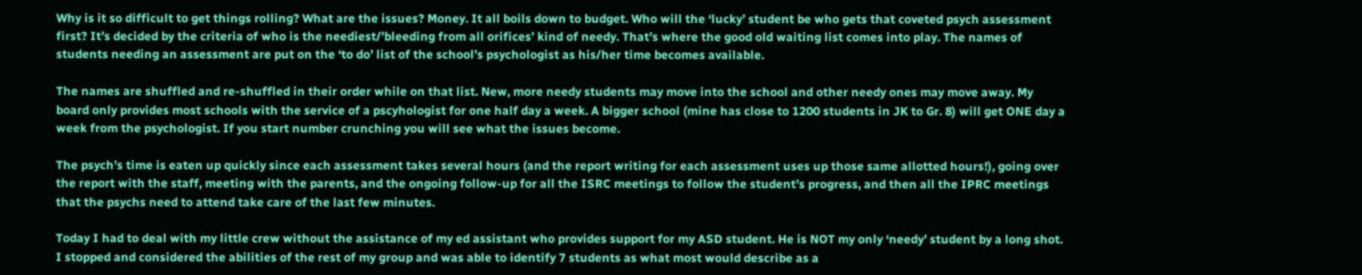Why is it so difficult to get things rolling? What are the issues? Money. It all boils down to budget. Who will the ‘lucky’ student be who gets that coveted psych assessment first? It’s decided by the criteria of who is the neediest/’bleeding from all orifices’ kind of needy. That’s where the good old waiting list comes into play. The names of students needing an assessment are put on the ‘to do’ list of the school’s psychologist as his/her time becomes available.

The names are shuffled and re-shuffled in their order while on that list. New, more needy students may move into the school and other needy ones may move away. My board only provides most schools with the service of a pscyhologist for one half day a week. A bigger school (mine has close to 1200 students in JK to Gr. 8) will get ONE day a week from the psychologist. If you start number crunching you will see what the issues become.

The psych’s time is eaten up quickly since each assessment takes several hours (and the report writing for each assessment uses up those same allotted hours!), going over the report with the staff, meeting with the parents, and the ongoing follow-up for all the ISRC meetings to follow the student’s progress, and then all the IPRC meetings that the psychs need to attend take care of the last few minutes.

Today I had to deal with my little crew without the assistance of my ed assistant who provides support for my ASD student. He is NOT my only ‘needy’ student by a long shot. I stopped and considered the abilities of the rest of my group and was able to identify 7 students as what most would describe as a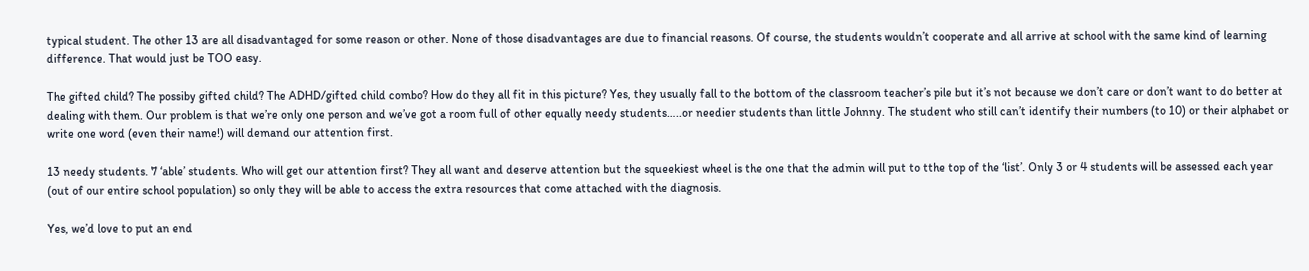typical student. The other 13 are all disadvantaged for some reason or other. None of those disadvantages are due to financial reasons. Of course, the students wouldn’t cooperate and all arrive at school with the same kind of learning difference. That would just be TOO easy.

The gifted child? The possiby gifted child? The ADHD/gifted child combo? How do they all fit in this picture? Yes, they usually fall to the bottom of the classroom teacher’s pile but it’s not because we don’t care or don’t want to do better at dealing with them. Our problem is that we’re only one person and we’ve got a room full of other equally needy students…..or needier students than little Johnny. The student who still can’t identify their numbers (to 10) or their alphabet or write one word (even their name!) will demand our attention first.

13 needy students. 7 ‘able’ students. Who will get our attention first? They all want and deserve attention but the squeekiest wheel is the one that the admin will put to tthe top of the ‘list’. Only 3 or 4 students will be assessed each year (out of our entire school population) so only they will be able to access the extra resources that come attached with the diagnosis.

Yes, we’d love to put an end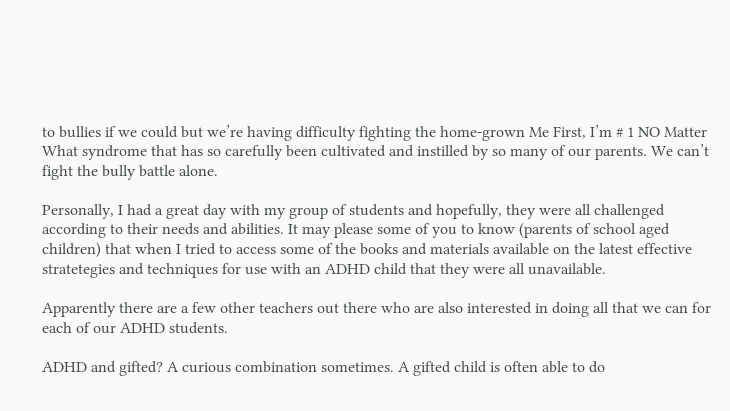to bullies if we could but we’re having difficulty fighting the home-grown Me First, I’m # 1 NO Matter What syndrome that has so carefully been cultivated and instilled by so many of our parents. We can’t fight the bully battle alone.

Personally, I had a great day with my group of students and hopefully, they were all challenged according to their needs and abilities. It may please some of you to know (parents of school aged children) that when I tried to access some of the books and materials available on the latest effective stratetegies and techniques for use with an ADHD child that they were all unavailable.

Apparently there are a few other teachers out there who are also interested in doing all that we can for each of our ADHD students.

ADHD and gifted? A curious combination sometimes. A gifted child is often able to do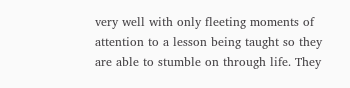very well with only fleeting moments of attention to a lesson being taught so they are able to stumble on through life. They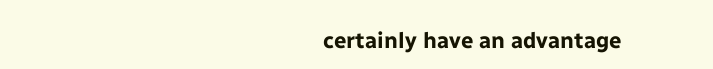certainly have an advantage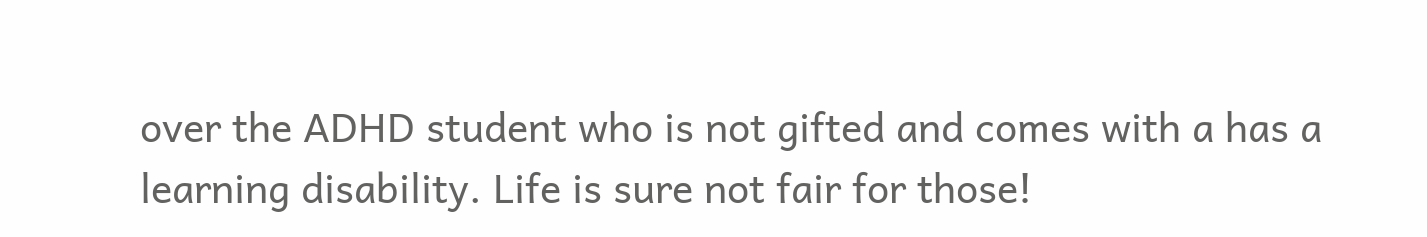over the ADHD student who is not gifted and comes with a has a learning disability. Life is sure not fair for those!